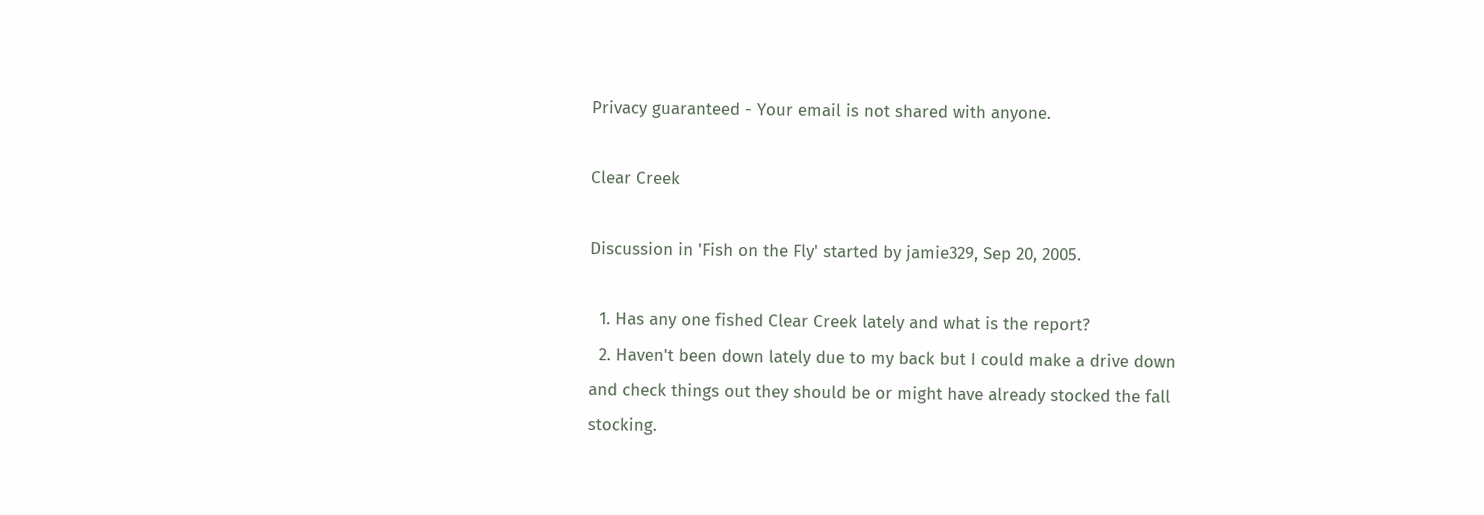Privacy guaranteed - Your email is not shared with anyone.

Clear Creek

Discussion in 'Fish on the Fly' started by jamie329, Sep 20, 2005.

  1. Has any one fished Clear Creek lately and what is the report?
  2. Haven't been down lately due to my back but I could make a drive down and check things out they should be or might have already stocked the fall stocking.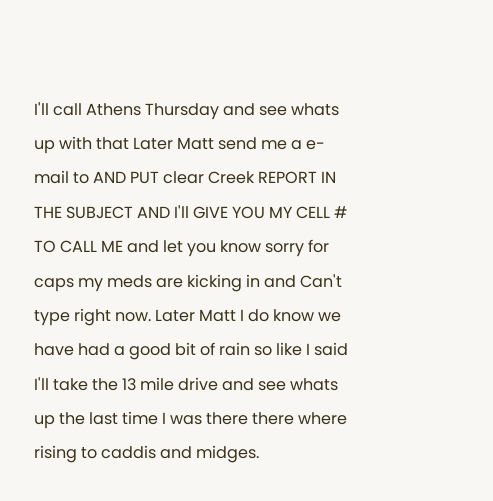I'll call Athens Thursday and see whats up with that Later Matt send me a e-mail to AND PUT clear Creek REPORT IN THE SUBJECT AND I'll GIVE YOU MY CELL # TO CALL ME and let you know sorry for caps my meds are kicking in and Can't type right now. Later Matt I do know we have had a good bit of rain so like I said I'll take the 13 mile drive and see whats up the last time I was there there where rising to caddis and midges.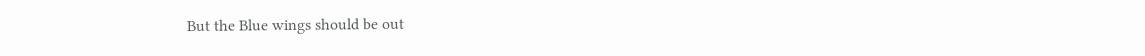But the Blue wings should be out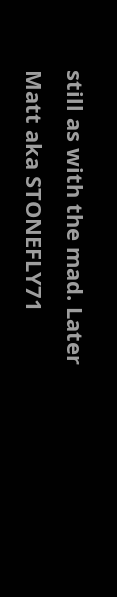still as with the mad. Later Matt aka STONEFLY71